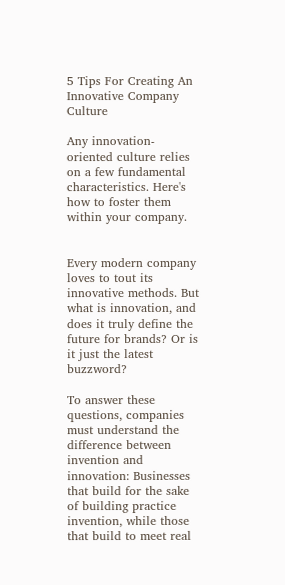5 Tips For Creating An Innovative Company Culture

Any innovation-oriented culture relies on a few fundamental characteristics. Here's how to foster them within your company.


Every modern company loves to tout its innovative methods. But what is innovation, and does it truly define the future for brands? Or is it just the latest buzzword?

To answer these questions, companies must understand the difference between invention and innovation: Businesses that build for the sake of building practice invention, while those that build to meet real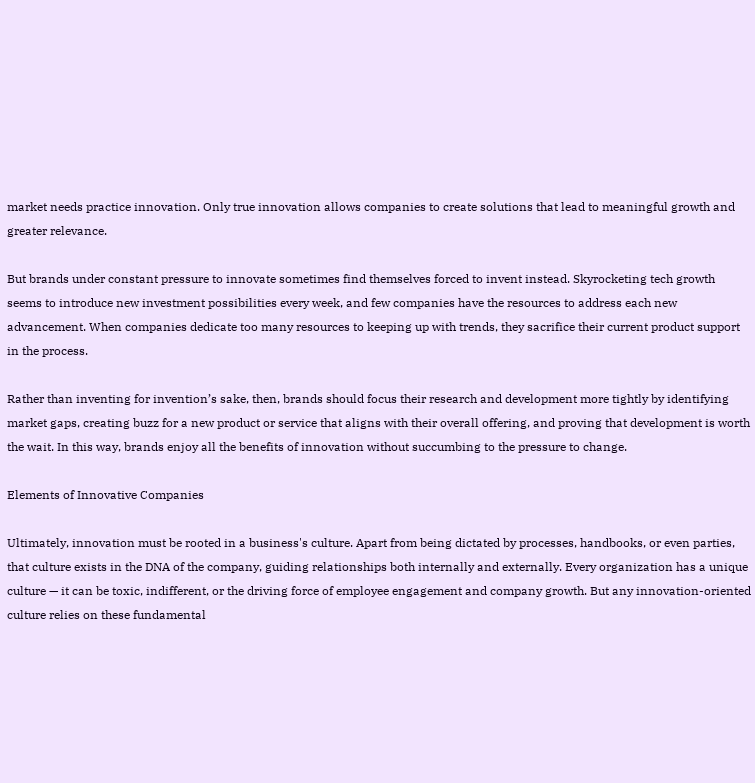market needs practice innovation. Only true innovation allows companies to create solutions that lead to meaningful growth and greater relevance.

But brands under constant pressure to innovate sometimes find themselves forced to invent instead. Skyrocketing tech growth seems to introduce new investment possibilities every week, and few companies have the resources to address each new advancement. When companies dedicate too many resources to keeping up with trends, they sacrifice their current product support in the process.

Rather than inventing for invention’s sake, then, brands should focus their research and development more tightly by identifying market gaps, creating buzz for a new product or service that aligns with their overall offering, and proving that development is worth the wait. In this way, brands enjoy all the benefits of innovation without succumbing to the pressure to change.

Elements of Innovative Companies

Ultimately, innovation must be rooted in a business's culture. Apart from being dictated by processes, handbooks, or even parties, that culture exists in the DNA of the company, guiding relationships both internally and externally. Every organization has a unique culture — it can be toxic, indifferent, or the driving force of employee engagement and company growth. But any innovation-oriented culture relies on these fundamental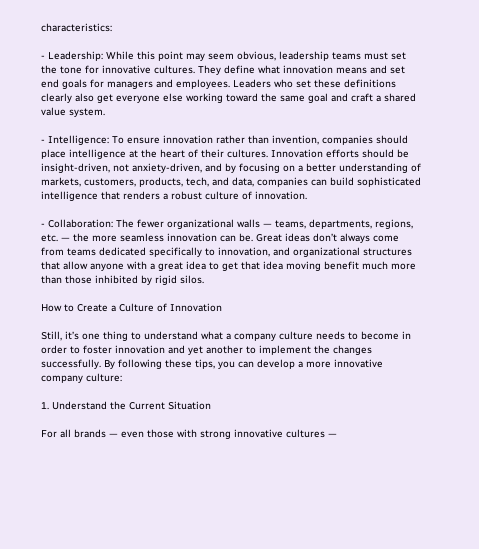characteristics:

- Leadership: While this point may seem obvious, leadership teams must set the tone for innovative cultures. They define what innovation means and set end goals for managers and employees. Leaders who set these definitions clearly also get everyone else working toward the same goal and craft a shared value system.

- Intelligence: To ensure innovation rather than invention, companies should place intelligence at the heart of their cultures. Innovation efforts should be insight-driven, not anxiety-driven, and by focusing on a better understanding of markets, customers, products, tech, and data, companies can build sophisticated intelligence that renders a robust culture of innovation.

- Collaboration: The fewer organizational walls — teams, departments, regions, etc. — the more seamless innovation can be. Great ideas don’t always come from teams dedicated specifically to innovation, and organizational structures that allow anyone with a great idea to get that idea moving benefit much more than those inhibited by rigid silos.

How to Create a Culture of Innovation

Still, it’s one thing to understand what a company culture needs to become in order to foster innovation and yet another to implement the changes successfully. By following these tips, you can develop a more innovative company culture:

1. Understand the Current Situation

For all brands — even those with strong innovative cultures —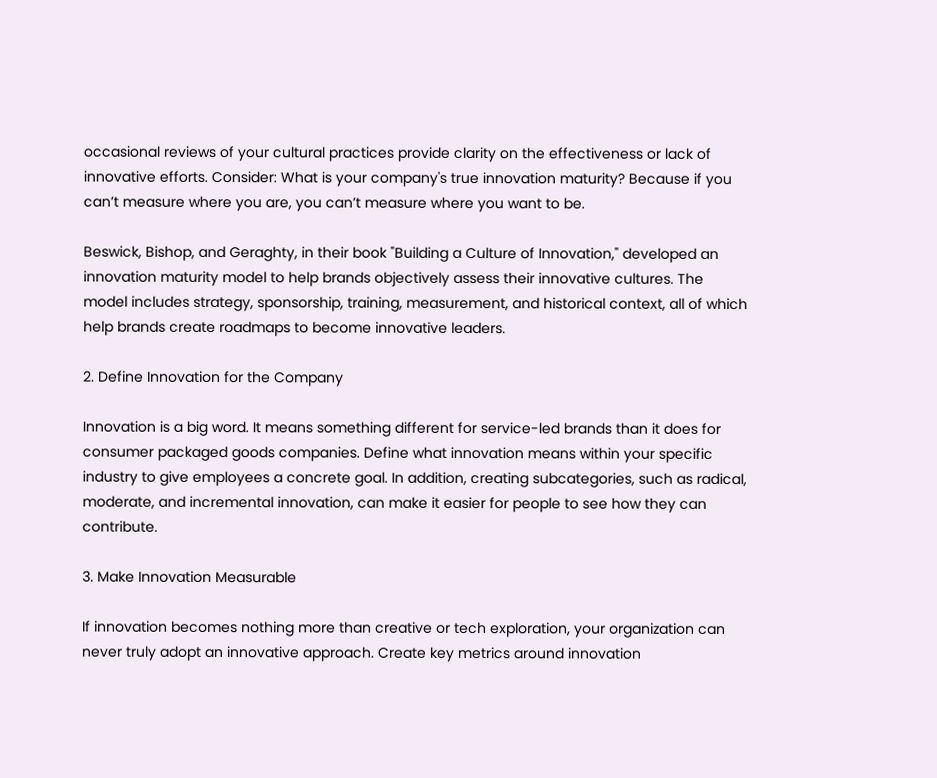occasional reviews of your cultural practices provide clarity on the effectiveness or lack of innovative efforts. Consider: What is your company's true innovation maturity? Because if you can’t measure where you are, you can’t measure where you want to be.

Beswick, Bishop, and Geraghty, in their book "Building a Culture of Innovation," developed an innovation maturity model to help brands objectively assess their innovative cultures. The model includes strategy, sponsorship, training, measurement, and historical context, all of which help brands create roadmaps to become innovative leaders.

2. Define Innovation for the Company

Innovation is a big word. It means something different for service-led brands than it does for consumer packaged goods companies. Define what innovation means within your specific industry to give employees a concrete goal. In addition, creating subcategories, such as radical, moderate, and incremental innovation, can make it easier for people to see how they can contribute.

3. Make Innovation Measurable

If innovation becomes nothing more than creative or tech exploration, your organization can never truly adopt an innovative approach. Create key metrics around innovation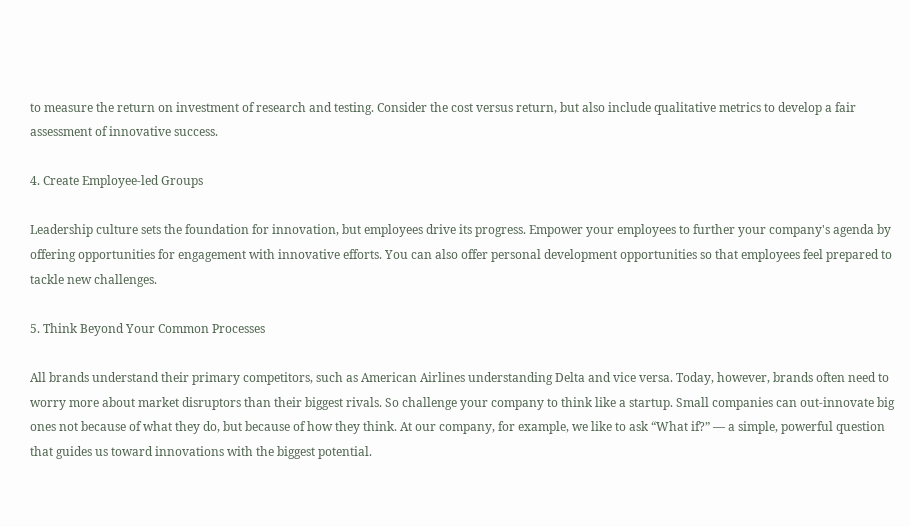to measure the return on investment of research and testing. Consider the cost versus return, but also include qualitative metrics to develop a fair assessment of innovative success.

4. Create Employee-led Groups

Leadership culture sets the foundation for innovation, but employees drive its progress. Empower your employees to further your company's agenda by offering opportunities for engagement with innovative efforts. You can also offer personal development opportunities so that employees feel prepared to tackle new challenges.

5. Think Beyond Your Common Processes

All brands understand their primary competitors, such as American Airlines understanding Delta and vice versa. Today, however, brands often need to worry more about market disruptors than their biggest rivals. So challenge your company to think like a startup. Small companies can out-innovate big ones not because of what they do, but because of how they think. At our company, for example, we like to ask “What if?” — a simple, powerful question that guides us toward innovations with the biggest potential.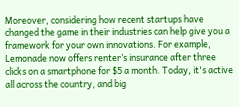Moreover, considering how recent startups have changed the game in their industries can help give you a framework for your own innovations. For example, Lemonade now offers renter’s insurance after three clicks on a smartphone for $5 a month. Today, it's active all across the country, and big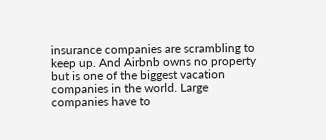insurance companies are scrambling to keep up. And Airbnb owns no property but is one of the biggest vacation companies in the world. Large companies have to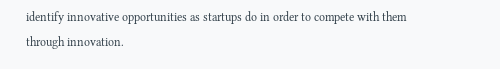identify innovative opportunities as startups do in order to compete with them through innovation.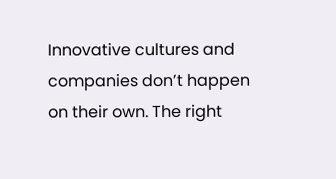Innovative cultures and companies don’t happen on their own. The right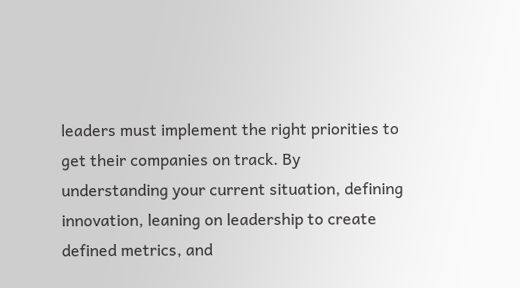leaders must implement the right priorities to get their companies on track. By understanding your current situation, defining innovation, leaning on leadership to create defined metrics, and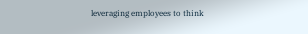leveraging employees to think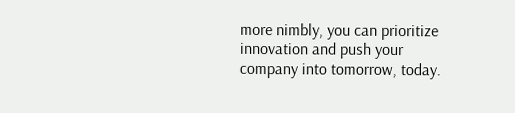more nimbly, you can prioritize innovation and push your company into tomorrow, today.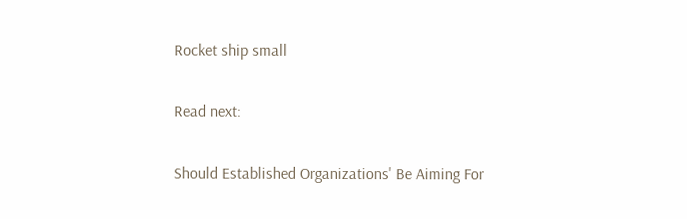Rocket ship small

Read next:

Should Established Organizations' Be Aiming For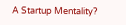A Startup Mentality?